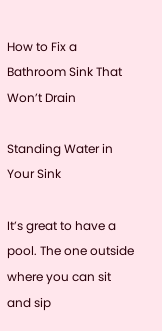How to Fix a Bathroom Sink That Won’t Drain

Standing Water in Your Sink

It’s great to have a pool. The one outside where you can sit and sip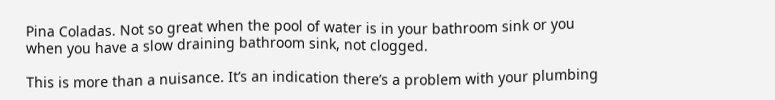Pina Coladas. Not so great when the pool of water is in your bathroom sink or you when you have a slow draining bathroom sink, not clogged.

This is more than a nuisance. It’s an indication there’s a problem with your plumbing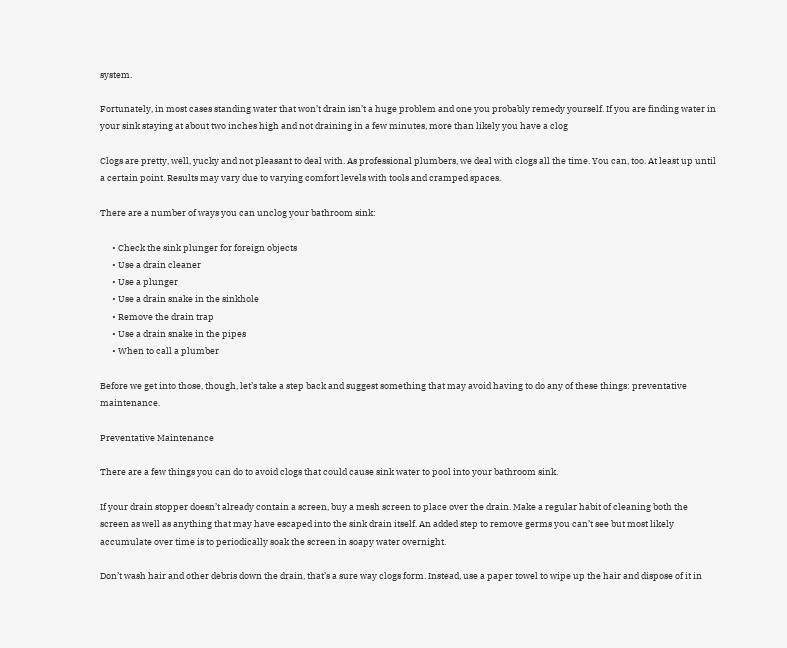system.

Fortunately, in most cases standing water that won’t drain isn’t a huge problem and one you probably remedy yourself. If you are finding water in your sink staying at about two inches high and not draining in a few minutes, more than likely you have a clog

Clogs are pretty, well, yucky and not pleasant to deal with. As professional plumbers, we deal with clogs all the time. You can, too. At least up until a certain point. Results may vary due to varying comfort levels with tools and cramped spaces.

There are a number of ways you can unclog your bathroom sink:

      • Check the sink plunger for foreign objects
      • Use a drain cleaner
      • Use a plunger
      • Use a drain snake in the sinkhole
      • Remove the drain trap
      • Use a drain snake in the pipes
      • When to call a plumber

Before we get into those, though, let’s take a step back and suggest something that may avoid having to do any of these things: preventative maintenance.

Preventative Maintenance

There are a few things you can do to avoid clogs that could cause sink water to pool into your bathroom sink.

If your drain stopper doesn’t already contain a screen, buy a mesh screen to place over the drain. Make a regular habit of cleaning both the screen as well as anything that may have escaped into the sink drain itself. An added step to remove germs you can’t see but most likely accumulate over time is to periodically soak the screen in soapy water overnight.

Don’t wash hair and other debris down the drain, that’s a sure way clogs form. Instead, use a paper towel to wipe up the hair and dispose of it in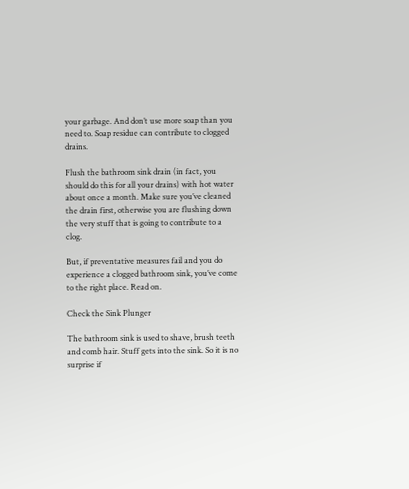your garbage. And don’t use more soap than you need to. Soap residue can contribute to clogged drains.

Flush the bathroom sink drain (in fact, you should do this for all your drains) with hot water about once a month. Make sure you’ve cleaned the drain first, otherwise you are flushing down the very stuff that is going to contribute to a clog.

But, if preventative measures fail and you do experience a clogged bathroom sink, you’ve come to the right place. Read on.

Check the Sink Plunger

The bathroom sink is used to shave, brush teeth and comb hair. Stuff gets into the sink. So it is no surprise if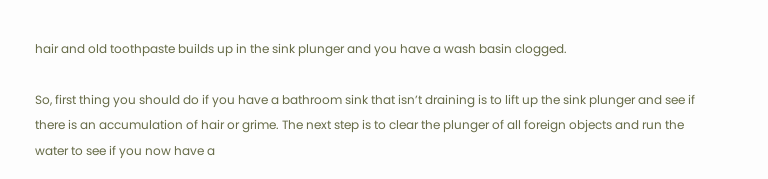hair and old toothpaste builds up in the sink plunger and you have a wash basin clogged.

So, first thing you should do if you have a bathroom sink that isn’t draining is to lift up the sink plunger and see if there is an accumulation of hair or grime. The next step is to clear the plunger of all foreign objects and run the water to see if you now have a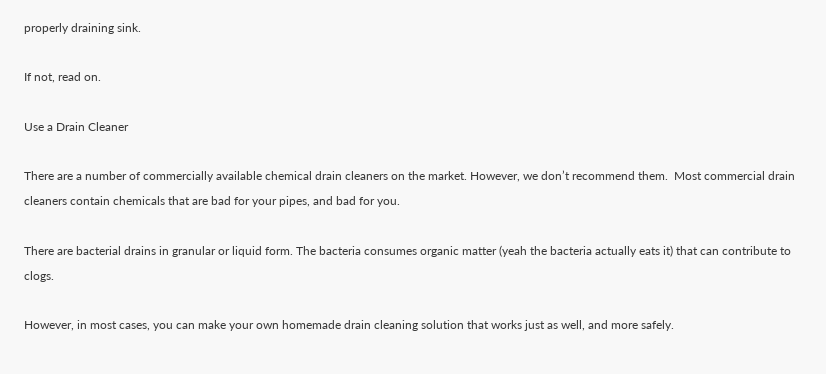properly draining sink.

If not, read on.

Use a Drain Cleaner

There are a number of commercially available chemical drain cleaners on the market. However, we don’t recommend them.  Most commercial drain cleaners contain chemicals that are bad for your pipes, and bad for you.

There are bacterial drains in granular or liquid form. The bacteria consumes organic matter (yeah the bacteria actually eats it) that can contribute to clogs.

However, in most cases, you can make your own homemade drain cleaning solution that works just as well, and more safely.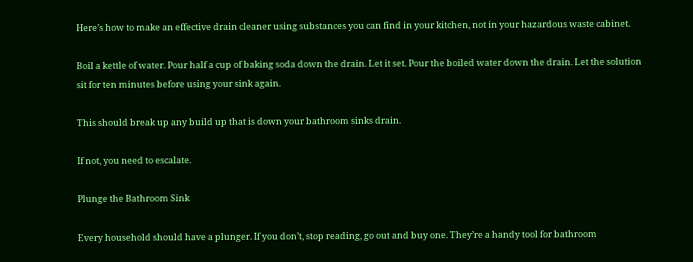Here’s how to make an effective drain cleaner using substances you can find in your kitchen, not in your hazardous waste cabinet.

Boil a kettle of water. Pour half a cup of baking soda down the drain. Let it set. Pour the boiled water down the drain. Let the solution sit for ten minutes before using your sink again.

This should break up any build up that is down your bathroom sinks drain.

If not, you need to escalate.

Plunge the Bathroom Sink

Every household should have a plunger. If you don’t, stop reading, go out and buy one. They’re a handy tool for bathroom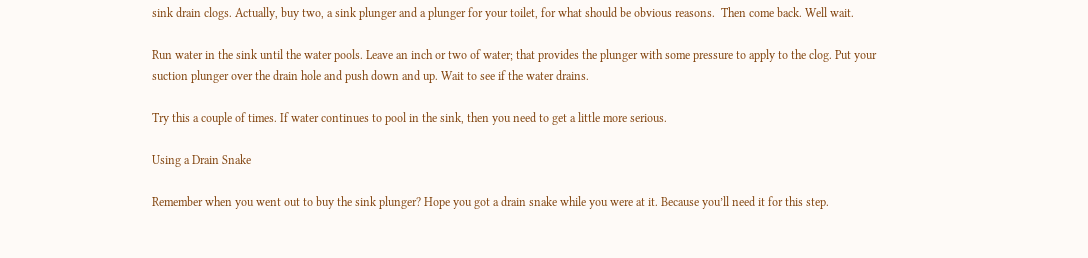sink drain clogs. Actually, buy two, a sink plunger and a plunger for your toilet, for what should be obvious reasons.  Then come back. Well wait.

Run water in the sink until the water pools. Leave an inch or two of water; that provides the plunger with some pressure to apply to the clog. Put your suction plunger over the drain hole and push down and up. Wait to see if the water drains.

Try this a couple of times. If water continues to pool in the sink, then you need to get a little more serious.

Using a Drain Snake

Remember when you went out to buy the sink plunger? Hope you got a drain snake while you were at it. Because you’ll need it for this step.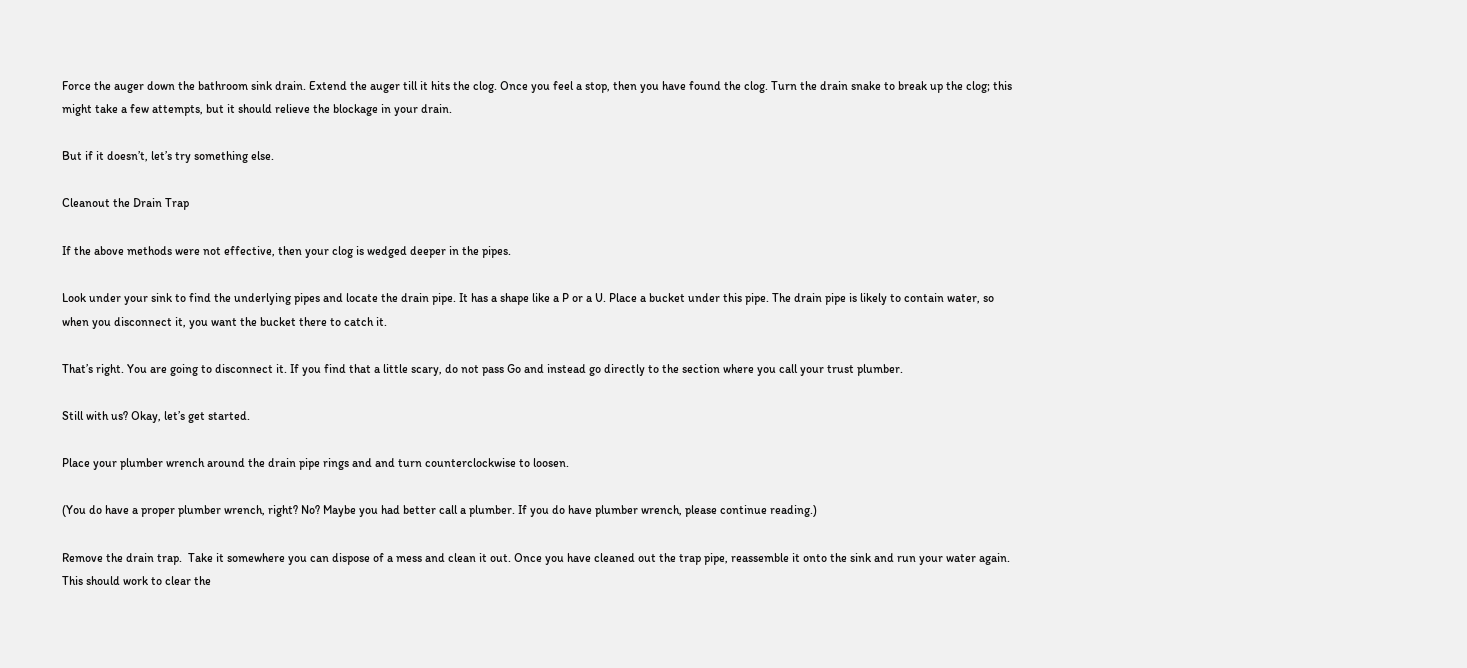Force the auger down the bathroom sink drain. Extend the auger till it hits the clog. Once you feel a stop, then you have found the clog. Turn the drain snake to break up the clog; this might take a few attempts, but it should relieve the blockage in your drain.

But if it doesn’t, let’s try something else.

Cleanout the Drain Trap

If the above methods were not effective, then your clog is wedged deeper in the pipes.

Look under your sink to find the underlying pipes and locate the drain pipe. It has a shape like a P or a U. Place a bucket under this pipe. The drain pipe is likely to contain water, so when you disconnect it, you want the bucket there to catch it.

That’s right. You are going to disconnect it. If you find that a little scary, do not pass Go and instead go directly to the section where you call your trust plumber.

Still with us? Okay, let’s get started.

Place your plumber wrench around the drain pipe rings and and turn counterclockwise to loosen.

(You do have a proper plumber wrench, right? No? Maybe you had better call a plumber. If you do have plumber wrench, please continue reading.)

Remove the drain trap.  Take it somewhere you can dispose of a mess and clean it out. Once you have cleaned out the trap pipe, reassemble it onto the sink and run your water again. This should work to clear the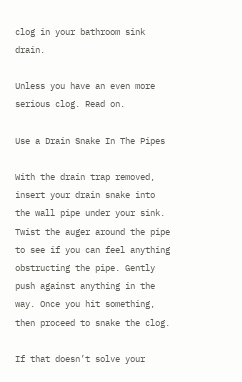clog in your bathroom sink drain.

Unless you have an even more serious clog. Read on.

Use a Drain Snake In The Pipes

With the drain trap removed, insert your drain snake into the wall pipe under your sink. Twist the auger around the pipe to see if you can feel anything obstructing the pipe. Gently push against anything in the way. Once you hit something, then proceed to snake the clog.

If that doesn’t solve your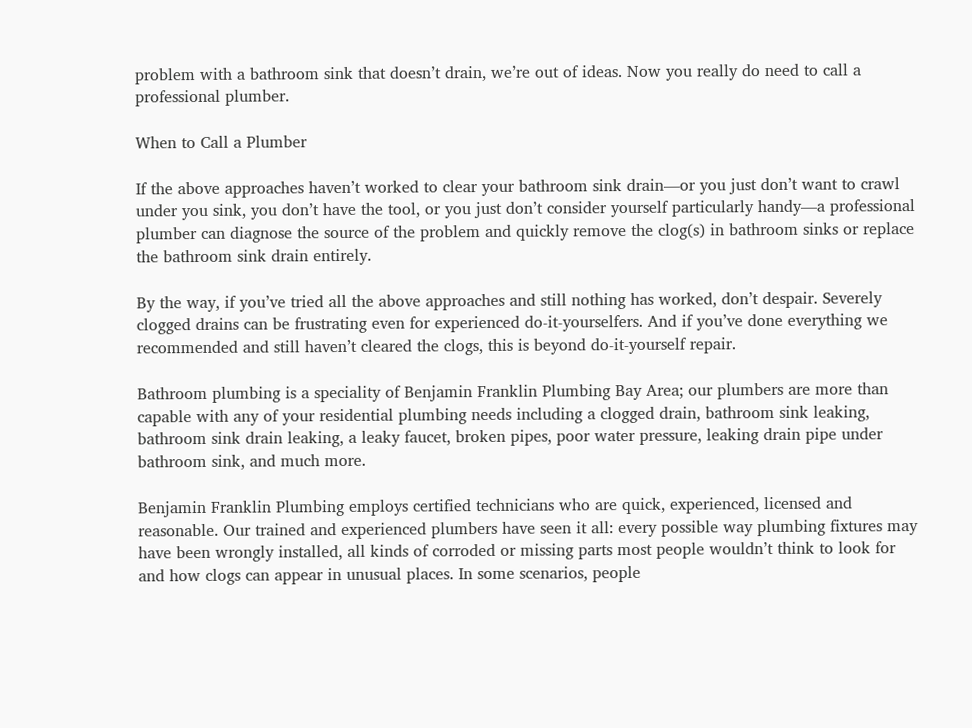problem with a bathroom sink that doesn’t drain, we’re out of ideas. Now you really do need to call a professional plumber.

When to Call a Plumber

If the above approaches haven’t worked to clear your bathroom sink drain—or you just don’t want to crawl under you sink, you don’t have the tool, or you just don’t consider yourself particularly handy—a professional plumber can diagnose the source of the problem and quickly remove the clog(s) in bathroom sinks or replace the bathroom sink drain entirely.

By the way, if you’ve tried all the above approaches and still nothing has worked, don’t despair. Severely clogged drains can be frustrating even for experienced do-it-yourselfers. And if you’ve done everything we recommended and still haven’t cleared the clogs, this is beyond do-it-yourself repair.

Bathroom plumbing is a speciality of Benjamin Franklin Plumbing Bay Area; our plumbers are more than capable with any of your residential plumbing needs including a clogged drain, bathroom sink leaking, bathroom sink drain leaking, a leaky faucet, broken pipes, poor water pressure, leaking drain pipe under bathroom sink, and much more.

Benjamin Franklin Plumbing employs certified technicians who are quick, experienced, licensed and reasonable. Our trained and experienced plumbers have seen it all: every possible way plumbing fixtures may have been wrongly installed, all kinds of corroded or missing parts most people wouldn’t think to look for and how clogs can appear in unusual places. In some scenarios, people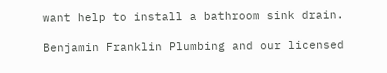want help to install a bathroom sink drain.

Benjamin Franklin Plumbing and our licensed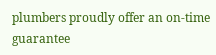plumbers proudly offer an on-time guarantee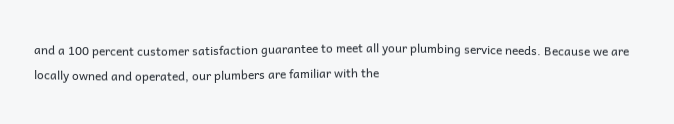and a 100 percent customer satisfaction guarantee to meet all your plumbing service needs. Because we are locally owned and operated, our plumbers are familiar with the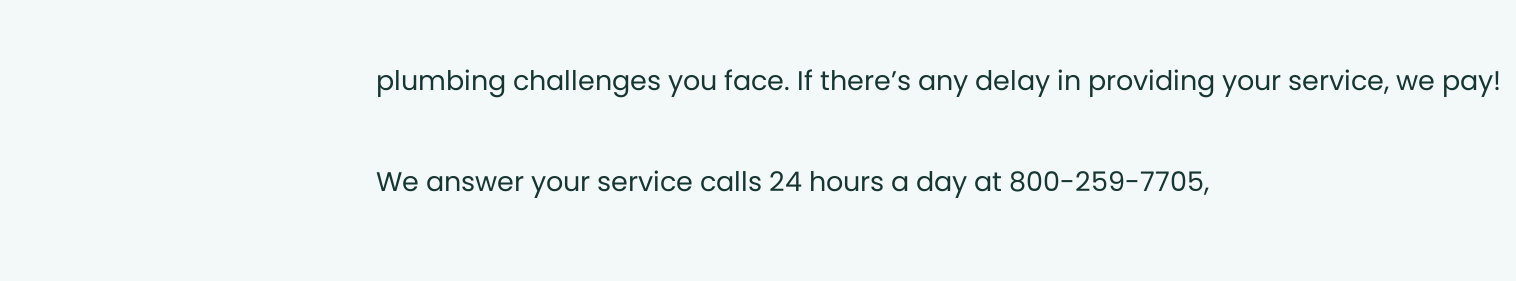plumbing challenges you face. If there’s any delay in providing your service, we pay!

We answer your service calls 24 hours a day at 800-259-7705,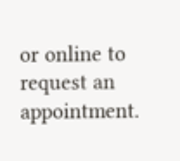or online to request an appointment.